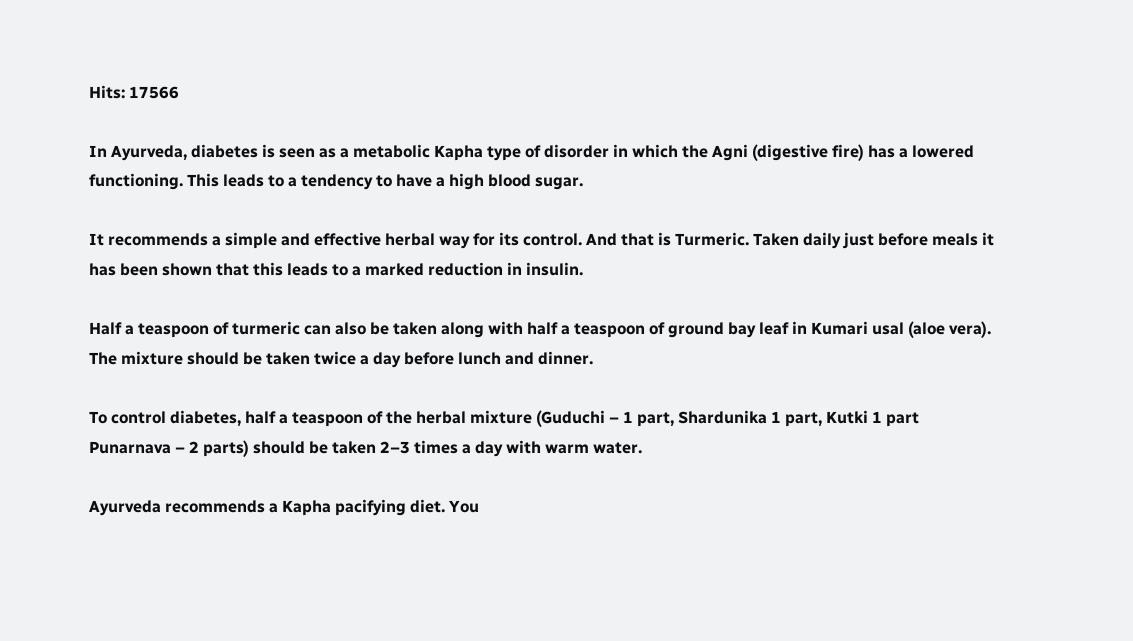Hits: 17566

In Ayurveda, diabetes is seen as a metabolic Kapha type of disorder in which the Agni (digestive fire) has a lowered functioning. This leads to a tendency to have a high blood sugar.

It recommends a simple and effective herbal way for its control. And that is Turmeric. Taken daily just before meals it has been shown that this leads to a marked reduction in insulin.

Half a teaspoon of turmeric can also be taken along with half a teaspoon of ground bay leaf in Kumari usal (aloe vera). The mixture should be taken twice a day before lunch and dinner.

To control diabetes, half a teaspoon of the herbal mixture (Guduchi – 1 part, Shardunika 1 part, Kutki 1 part Punarnava – 2 parts) should be taken 2–3 times a day with warm water.

Ayurveda recommends a Kapha pacifying diet. You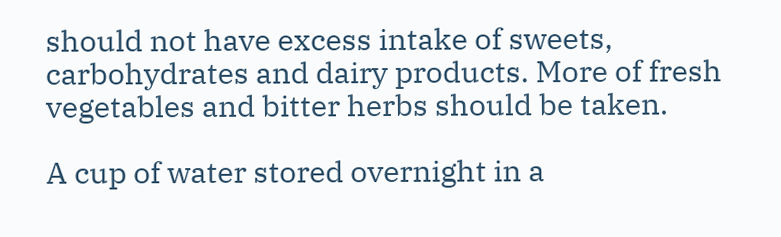should not have excess intake of sweets, carbohydrates and dairy products. More of fresh vegetables and bitter herbs should be taken.

A cup of water stored overnight in a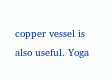copper vessel is also useful. Yoga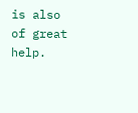is also of great help.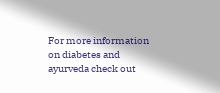For more information on diabetes and ayurveda check out